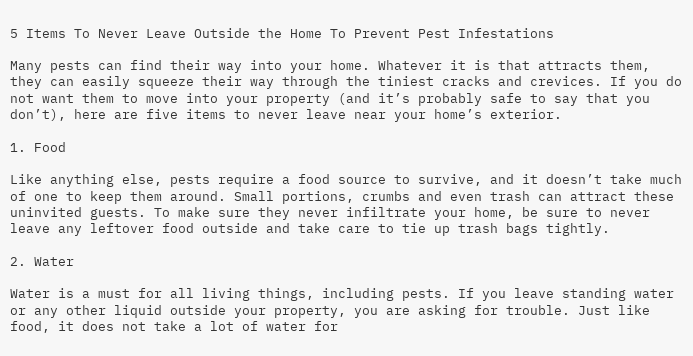5 Items To Never Leave Outside the Home To Prevent Pest Infestations

Many pests can find their way into your home. Whatever it is that attracts them, they can easily squeeze their way through the tiniest cracks and crevices. If you do not want them to move into your property (and it’s probably safe to say that you don’t), here are five items to never leave near your home’s exterior.

1. Food

Like anything else, pests require a food source to survive, and it doesn’t take much of one to keep them around. Small portions, crumbs and even trash can attract these uninvited guests. To make sure they never infiltrate your home, be sure to never leave any leftover food outside and take care to tie up trash bags tightly.

2. Water

Water is a must for all living things, including pests. If you leave standing water or any other liquid outside your property, you are asking for trouble. Just like food, it does not take a lot of water for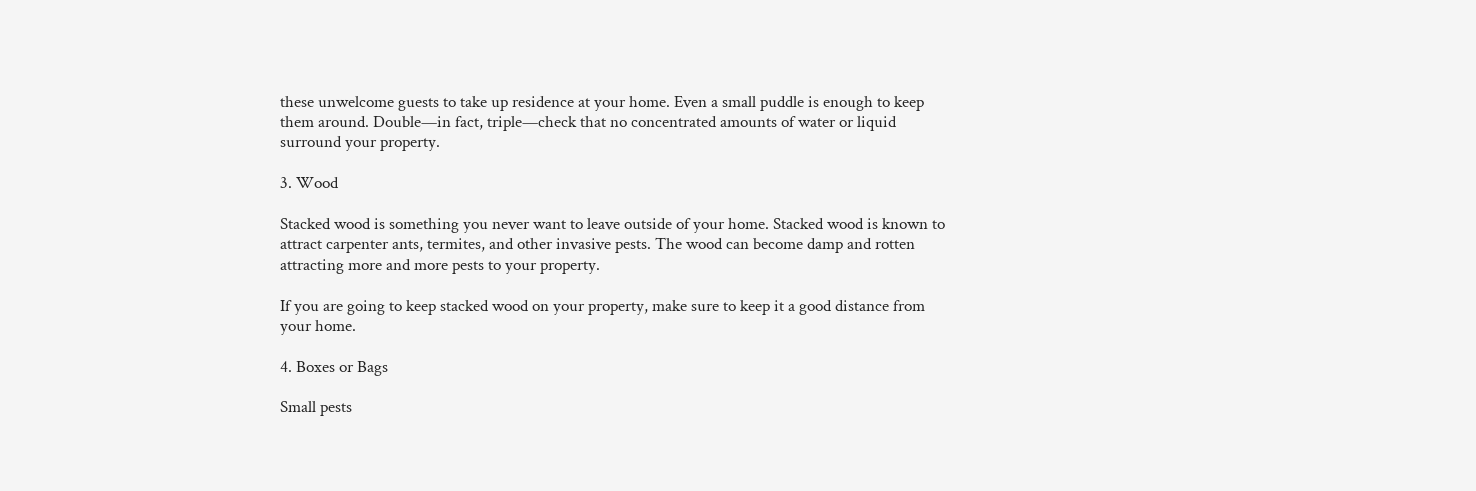these unwelcome guests to take up residence at your home. Even a small puddle is enough to keep them around. Double—in fact, triple—check that no concentrated amounts of water or liquid surround your property.

3. Wood

Stacked wood is something you never want to leave outside of your home. Stacked wood is known to attract carpenter ants, termites, and other invasive pests. The wood can become damp and rotten attracting more and more pests to your property.

If you are going to keep stacked wood on your property, make sure to keep it a good distance from your home.

4. Boxes or Bags

Small pests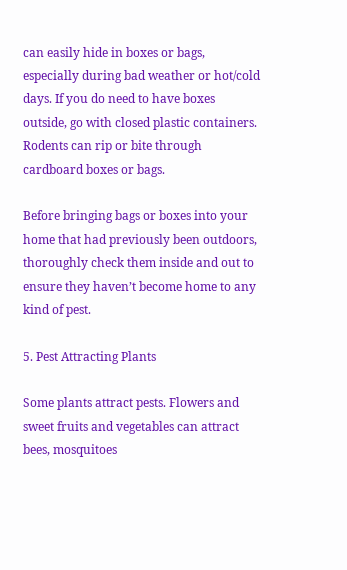can easily hide in boxes or bags, especially during bad weather or hot/cold days. If you do need to have boxes outside, go with closed plastic containers. Rodents can rip or bite through cardboard boxes or bags.

Before bringing bags or boxes into your home that had previously been outdoors, thoroughly check them inside and out to ensure they haven’t become home to any kind of pest.

5. Pest Attracting Plants

Some plants attract pests. Flowers and sweet fruits and vegetables can attract bees, mosquitoes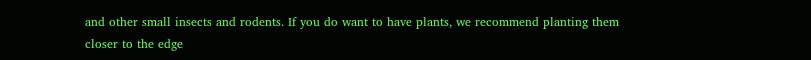and other small insects and rodents. If you do want to have plants, we recommend planting them closer to the edge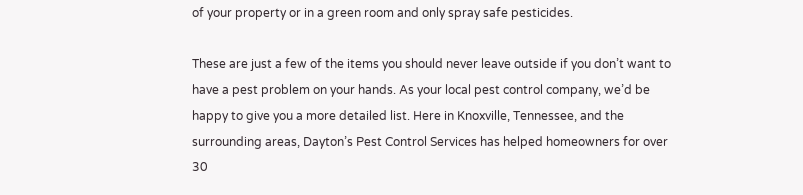of your property or in a green room and only spray safe pesticides.

These are just a few of the items you should never leave outside if you don’t want to have a pest problem on your hands. As your local pest control company, we’d be happy to give you a more detailed list. Here in Knoxville, Tennessee, and the surrounding areas, Dayton’s Pest Control Services has helped homeowners for over 30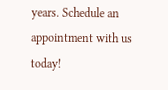years. Schedule an appointment with us today!